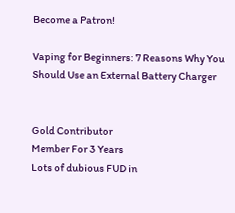Become a Patron!

Vaping for Beginners: 7 Reasons Why You Should Use an External Battery Charger


Gold Contributor
Member For 3 Years
Lots of dubious FUD in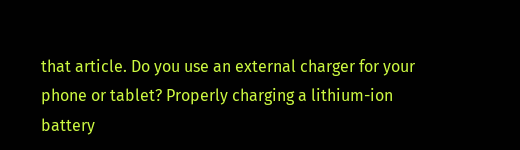that article. Do you use an external charger for your phone or tablet? Properly charging a lithium-ion battery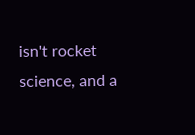isn't rocket science, and a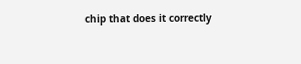chip that does it correctly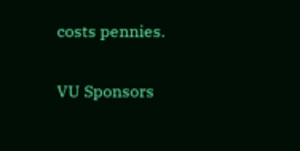costs pennies.

VU Sponsors